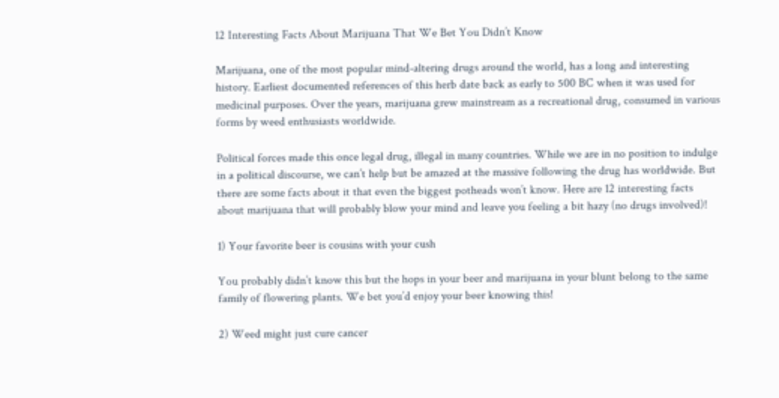12 Interesting Facts About Marijuana That We Bet You Didn’t Know

Marijuana, one of the most popular mind-altering drugs around the world, has a long and interesting history. Earliest documented references of this herb date back as early to 500 BC when it was used for medicinal purposes. Over the years, marijuana grew mainstream as a recreational drug, consumed in various forms by weed enthusiasts worldwide.

Political forces made this once legal drug, illegal in many countries. While we are in no position to indulge in a political discourse, we can’t help but be amazed at the massive following the drug has worldwide. But there are some facts about it that even the biggest potheads won’t know. Here are 12 interesting facts about marijuana that will probably blow your mind and leave you feeling a bit hazy (no drugs involved)!

1) Your favorite beer is cousins with your cush

You probably didn’t know this but the hops in your beer and marijuana in your blunt belong to the same family of flowering plants. We bet you’d enjoy your beer knowing this!

2) Weed might just cure cancer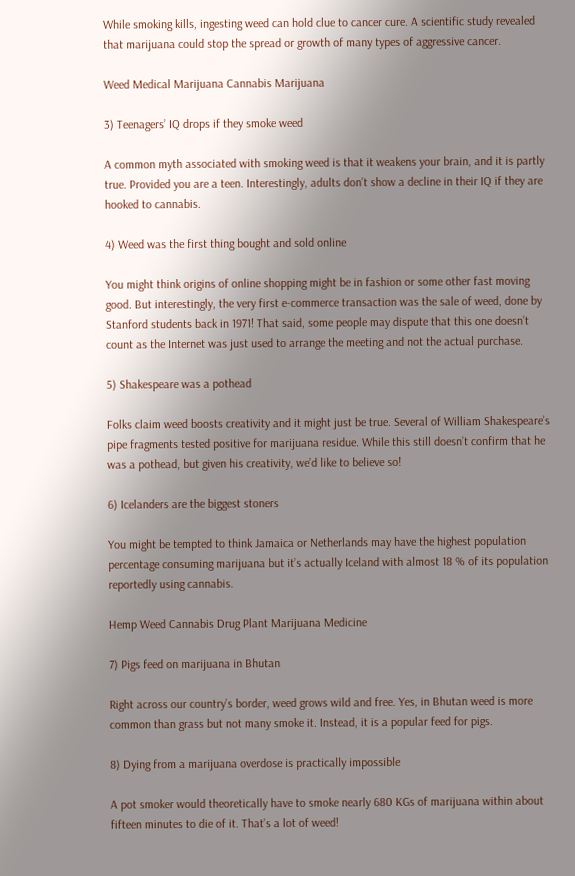While smoking kills, ingesting weed can hold clue to cancer cure. A scientific study revealed that marijuana could stop the spread or growth of many types of aggressive cancer.

Weed Medical Marijuana Cannabis Marijuana

3) Teenagers’ IQ drops if they smoke weed

A common myth associated with smoking weed is that it weakens your brain, and it is partly true. Provided you are a teen. Interestingly, adults don’t show a decline in their IQ if they are hooked to cannabis.

4) Weed was the first thing bought and sold online

You might think origins of online shopping might be in fashion or some other fast moving good. But interestingly, the very first e-commerce transaction was the sale of weed, done by Stanford students back in 1971! That said, some people may dispute that this one doesn’t count as the Internet was just used to arrange the meeting and not the actual purchase.

5) Shakespeare was a pothead

Folks claim weed boosts creativity and it might just be true. Several of William Shakespeare’s pipe fragments tested positive for marijuana residue. While this still doesn’t confirm that he was a pothead, but given his creativity, we’d like to believe so!

6) Icelanders are the biggest stoners

You might be tempted to think Jamaica or Netherlands may have the highest population percentage consuming marijuana but it’s actually Iceland with almost 18 % of its population reportedly using cannabis.

Hemp Weed Cannabis Drug Plant Marijuana Medicine

7) Pigs feed on marijuana in Bhutan

Right across our country’s border, weed grows wild and free. Yes, in Bhutan weed is more common than grass but not many smoke it. Instead, it is a popular feed for pigs.

8) Dying from a marijuana overdose is practically impossible

A pot smoker would theoretically have to smoke nearly 680 KGs of marijuana within about fifteen minutes to die of it. That’s a lot of weed!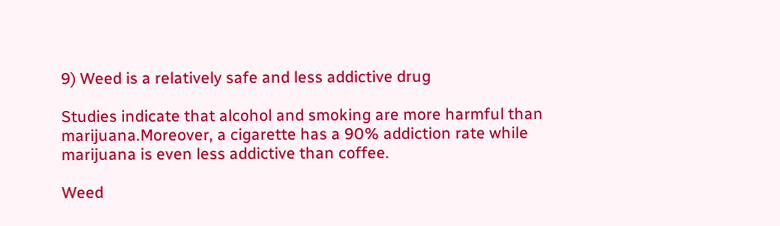9) Weed is a relatively safe and less addictive drug

Studies indicate that alcohol and smoking are more harmful than marijuana.Moreover, a cigarette has a 90% addiction rate while marijuana is even less addictive than coffee.

Weed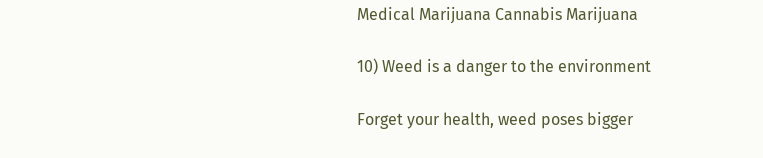Medical Marijuana Cannabis Marijuana

10) Weed is a danger to the environment

Forget your health, weed poses bigger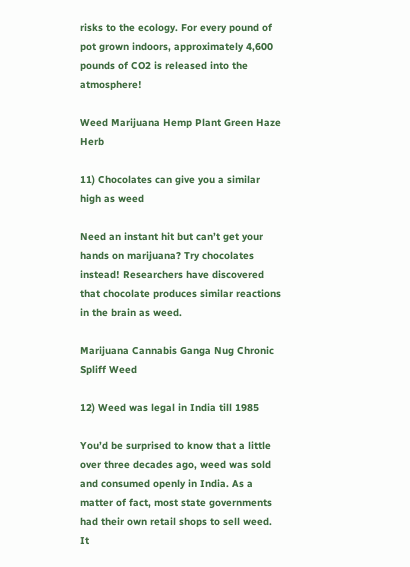risks to the ecology. For every pound of pot grown indoors, approximately 4,600 pounds of CO2 is released into the atmosphere!

Weed Marijuana Hemp Plant Green Haze Herb

11) Chocolates can give you a similar high as weed

Need an instant hit but can’t get your hands on marijuana? Try chocolates instead! Researchers have discovered that chocolate produces similar reactions in the brain as weed.

Marijuana Cannabis Ganga Nug Chronic Spliff Weed

12) Weed was legal in India till 1985

You’d be surprised to know that a little over three decades ago, weed was sold and consumed openly in India. As a matter of fact, most state governments had their own retail shops to sell weed. It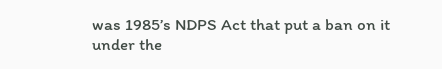was 1985’s NDPS Act that put a ban on it under the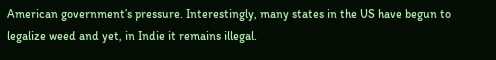American government’s pressure. Interestingly, many states in the US have begun to legalize weed and yet, in Indie it remains illegal.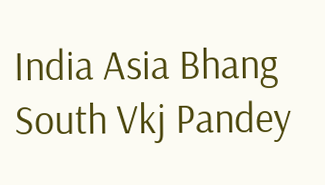India Asia Bhang South Vkj Pandey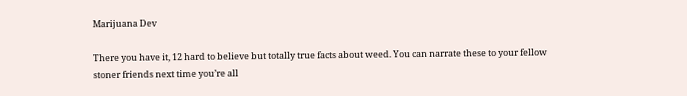Marijuana Dev

There you have it, 12 hard to believe but totally true facts about weed. You can narrate these to your fellow stoner friends next time you’re all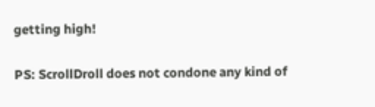getting high!

PS: ScrollDroll does not condone any kind of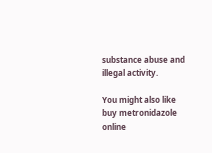substance abuse and illegal activity.

You might also like
buy metronidazole online